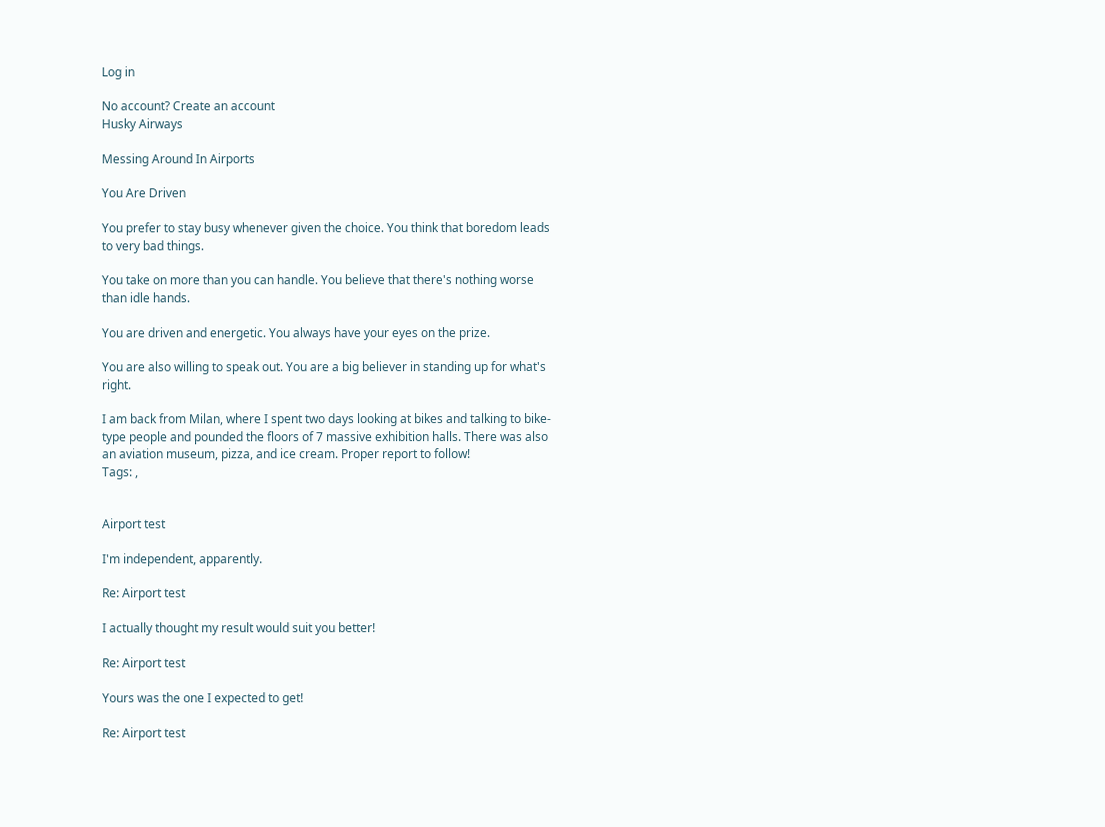Log in

No account? Create an account
Husky Airways

Messing Around In Airports

You Are Driven

You prefer to stay busy whenever given the choice. You think that boredom leads to very bad things.

You take on more than you can handle. You believe that there's nothing worse than idle hands.

You are driven and energetic. You always have your eyes on the prize.

You are also willing to speak out. You are a big believer in standing up for what's right.

I am back from Milan, where I spent two days looking at bikes and talking to bike-type people and pounded the floors of 7 massive exhibition halls. There was also an aviation museum, pizza, and ice cream. Proper report to follow!
Tags: ,


Airport test

I'm independent, apparently.

Re: Airport test

I actually thought my result would suit you better!

Re: Airport test

Yours was the one I expected to get!

Re: Airport test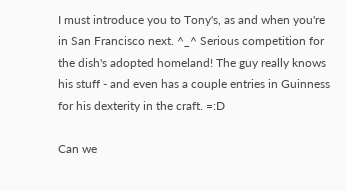I must introduce you to Tony's, as and when you're in San Francisco next. ^_^ Serious competition for the dish's adopted homeland! The guy really knows his stuff - and even has a couple entries in Guinness for his dexterity in the craft. =:D

Can we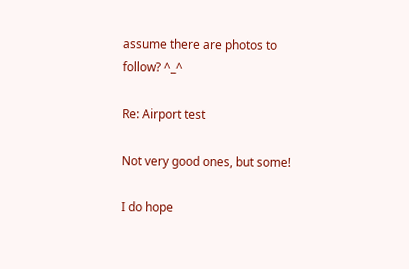assume there are photos to follow? ^_^

Re: Airport test

Not very good ones, but some!

I do hope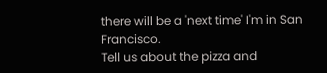there will be a 'next time' I'm in San Francisco.
Tell us about the pizza and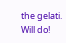the gelati.
Will do!